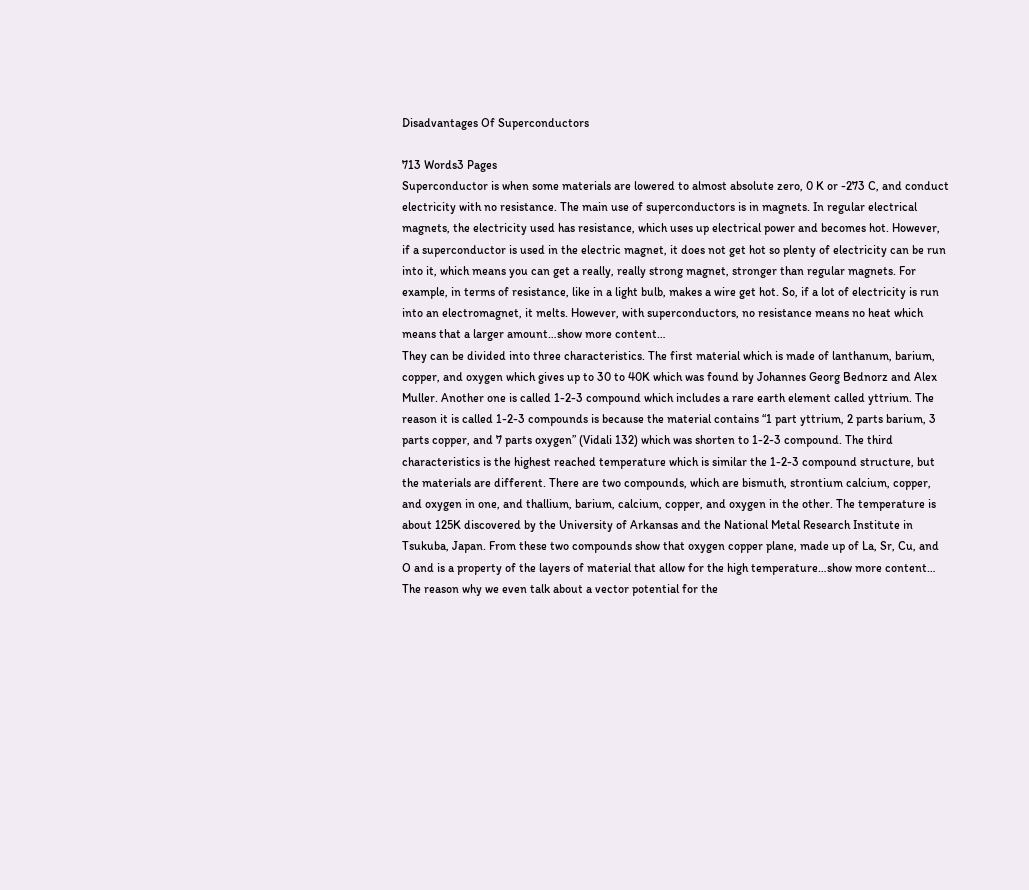Disadvantages Of Superconductors

713 Words3 Pages
Superconductor is when some materials are lowered to almost absolute zero, 0 K or -273 C, and conduct electricity with no resistance. The main use of superconductors is in magnets. In regular electrical magnets, the electricity used has resistance, which uses up electrical power and becomes hot. However, if a superconductor is used in the electric magnet, it does not get hot so plenty of electricity can be run into it, which means you can get a really, really strong magnet, stronger than regular magnets. For example, in terms of resistance, like in a light bulb, makes a wire get hot. So, if a lot of electricity is run into an electromagnet, it melts. However, with superconductors, no resistance means no heat which means that a larger amount…show more content…
They can be divided into three characteristics. The first material which is made of lanthanum, barium, copper, and oxygen which gives up to 30 to 40K which was found by Johannes Georg Bednorz and Alex Muller. Another one is called 1-2-3 compound which includes a rare earth element called yttrium. The reason it is called 1-2-3 compounds is because the material contains “1 part yttrium, 2 parts barium, 3 parts copper, and 7 parts oxygen” (Vidali 132) which was shorten to 1-2-3 compound. The third characteristics is the highest reached temperature which is similar the 1-2-3 compound structure, but the materials are different. There are two compounds, which are bismuth, strontium calcium, copper, and oxygen in one, and thallium, barium, calcium, copper, and oxygen in the other. The temperature is about 125K discovered by the University of Arkansas and the National Metal Research Institute in Tsukuba, Japan. From these two compounds show that oxygen copper plane, made up of La, Sr, Cu, and O and is a property of the layers of material that allow for the high temperature…show more content…
The reason why we even talk about a vector potential for the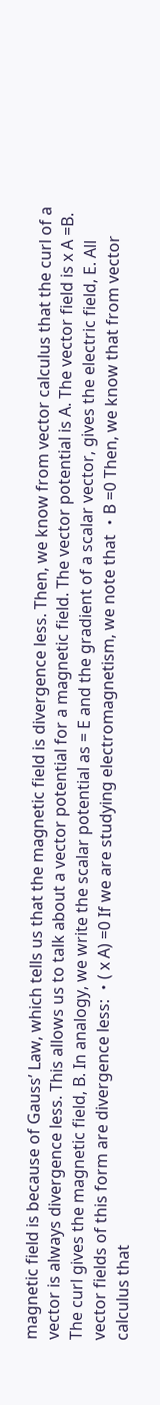magnetic field is because of Gauss’ Law, which tells us that the magnetic field is divergence less. Then, we know from vector calculus that the curl of a vector is always divergence less. This allows us to talk about a vector potential for a magnetic field. The vector potential is A. The vector field is x A =B. The curl gives the magnetic field, B. In analogy, we write the scalar potential as = E and the gradient of a scalar vector, gives the electric field, E. All vector fields of this form are divergence less: ・( x A) =0 If we are studying electromagnetism, we note that ・B =0 Then, we know that from vector calculus that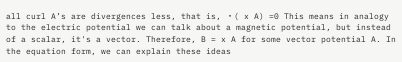all curl A’s are divergences less, that is, ・( x A) =0 This means in analogy to the electric potential we can talk about a magnetic potential, but instead of a scalar, it's a vector. Therefore, B = x A for some vector potential A. In the equation form, we can explain these ideas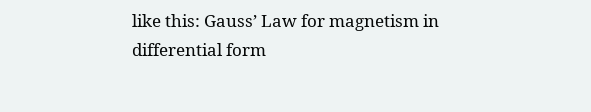like this: Gauss’ Law for magnetism in differential form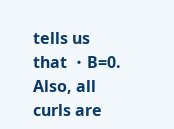tells us that ・B=0. Also, all curls are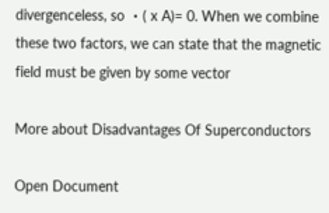divergenceless, so ・( x A)= 0. When we combine these two factors, we can state that the magnetic field must be given by some vector

More about Disadvantages Of Superconductors

Open Document